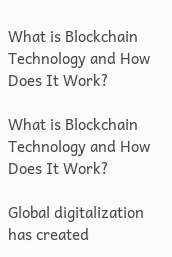What is Blockchain Technology and How Does It Work?

What is Blockchain Technology and How Does It Work?

Global digitalization has created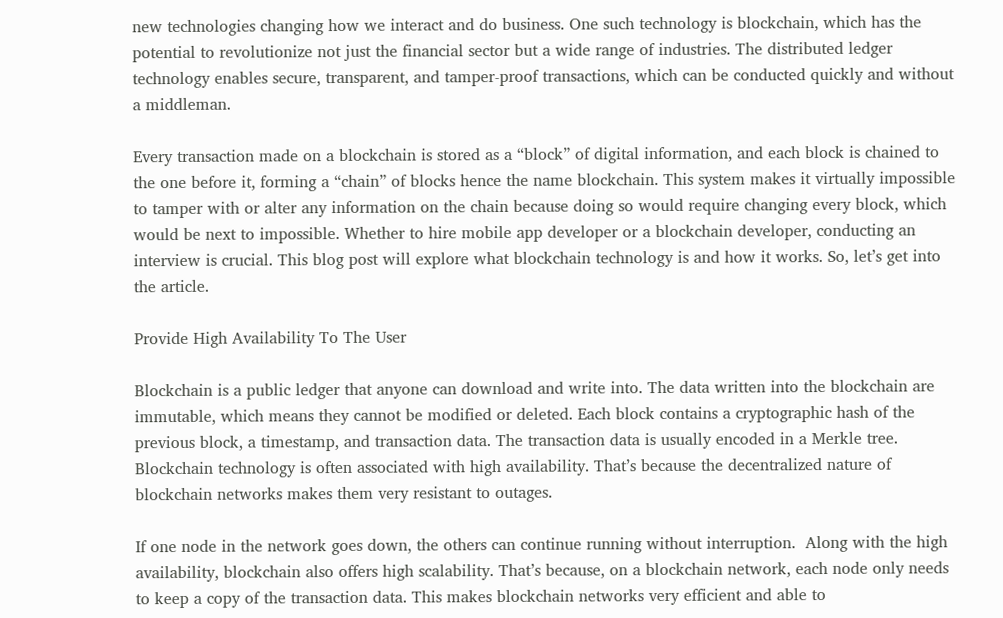new technologies changing how we interact and do business. One such technology is blockchain, which has the potential to revolutionize not just the financial sector but a wide range of industries. The distributed ledger technology enables secure, transparent, and tamper-proof transactions, which can be conducted quickly and without a middleman.

Every transaction made on a blockchain is stored as a “block” of digital information, and each block is chained to the one before it, forming a “chain” of blocks hence the name blockchain. This system makes it virtually impossible to tamper with or alter any information on the chain because doing so would require changing every block, which would be next to impossible. Whether to hire mobile app developer or a blockchain developer, conducting an interview is crucial. This blog post will explore what blockchain technology is and how it works. So, let’s get into the article.

Provide High Availability To The User

Blockchain is a public ledger that anyone can download and write into. The data written into the blockchain are immutable, which means they cannot be modified or deleted. Each block contains a cryptographic hash of the previous block, a timestamp, and transaction data. The transaction data is usually encoded in a Merkle tree. Blockchain technology is often associated with high availability. That’s because the decentralized nature of blockchain networks makes them very resistant to outages.

If one node in the network goes down, the others can continue running without interruption.  Along with the high availability, blockchain also offers high scalability. That’s because, on a blockchain network, each node only needs to keep a copy of the transaction data. This makes blockchain networks very efficient and able to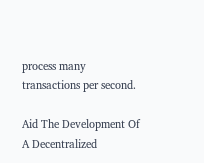process many transactions per second.

Aid The Development Of A Decentralized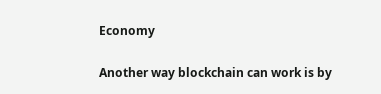Economy

Another way blockchain can work is by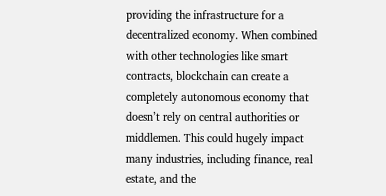providing the infrastructure for a decentralized economy. When combined with other technologies like smart contracts, blockchain can create a completely autonomous economy that doesn’t rely on central authorities or middlemen. This could hugely impact many industries, including finance, real estate, and the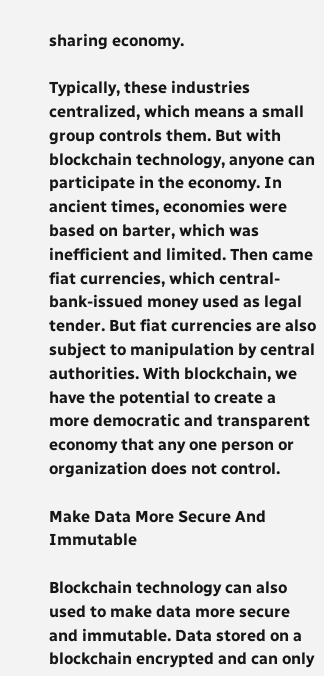sharing economy.

Typically, these industries centralized, which means a small group controls them. But with blockchain technology, anyone can participate in the economy. In ancient times, economies were based on barter, which was inefficient and limited. Then came fiat currencies, which central-bank-issued money used as legal tender. But fiat currencies are also subject to manipulation by central authorities. With blockchain, we have the potential to create a more democratic and transparent economy that any one person or organization does not control.

Make Data More Secure And Immutable

Blockchain technology can also used to make data more secure and immutable. Data stored on a blockchain encrypted and can only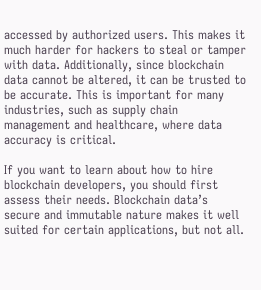accessed by authorized users. This makes it much harder for hackers to steal or tamper with data. Additionally, since blockchain data cannot be altered, it can be trusted to be accurate. This is important for many industries, such as supply chain management and healthcare, where data accuracy is critical.

If you want to learn about how to hire blockchain developers, you should first assess their needs. Blockchain data’s secure and immutable nature makes it well suited for certain applications, but not all.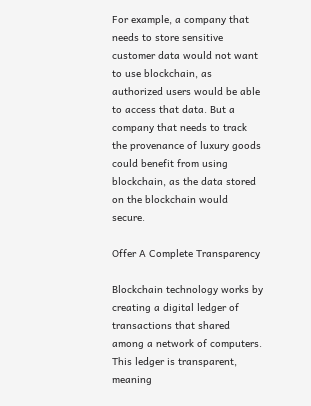For example, a company that needs to store sensitive customer data would not want to use blockchain, as authorized users would be able to access that data. But a company that needs to track the provenance of luxury goods could benefit from using blockchain, as the data stored on the blockchain would secure.

Offer A Complete Transparency

Blockchain technology works by creating a digital ledger of transactions that shared among a network of computers. This ledger is transparent, meaning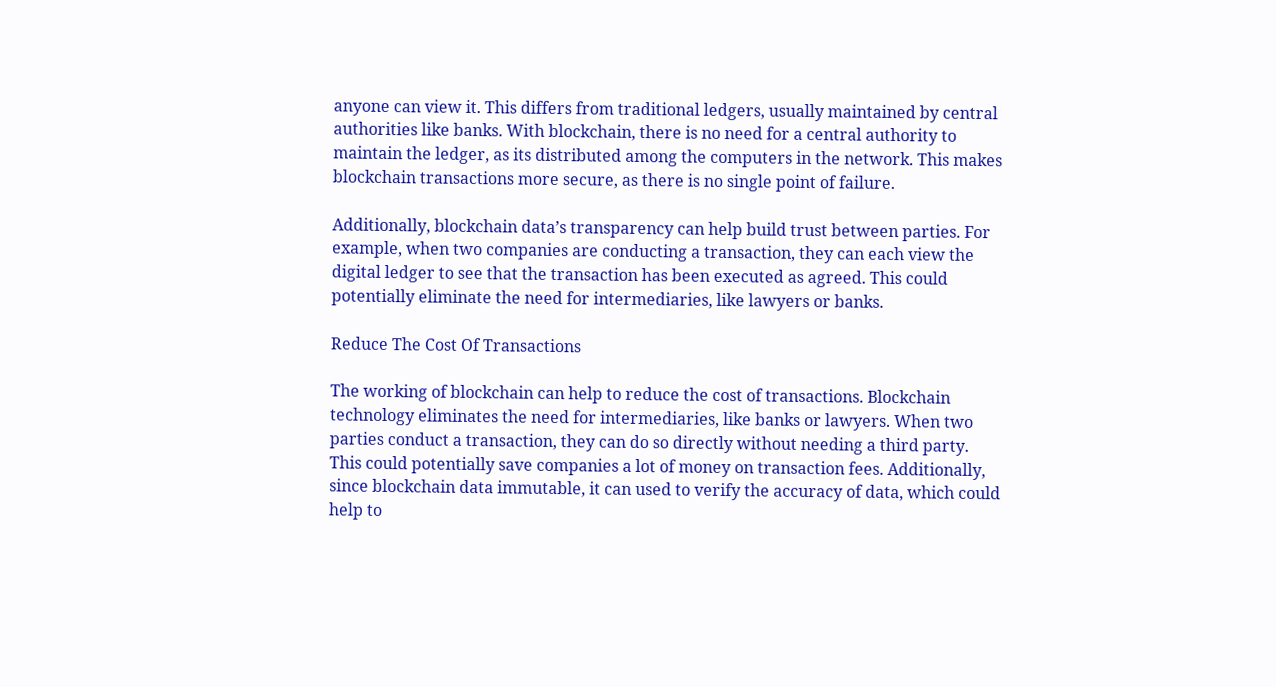anyone can view it. This differs from traditional ledgers, usually maintained by central authorities like banks. With blockchain, there is no need for a central authority to maintain the ledger, as its distributed among the computers in the network. This makes blockchain transactions more secure, as there is no single point of failure.

Additionally, blockchain data’s transparency can help build trust between parties. For example, when two companies are conducting a transaction, they can each view the digital ledger to see that the transaction has been executed as agreed. This could potentially eliminate the need for intermediaries, like lawyers or banks.

Reduce The Cost Of Transactions

The working of blockchain can help to reduce the cost of transactions. Blockchain technology eliminates the need for intermediaries, like banks or lawyers. When two parties conduct a transaction, they can do so directly without needing a third party. This could potentially save companies a lot of money on transaction fees. Additionally, since blockchain data immutable, it can used to verify the accuracy of data, which could help to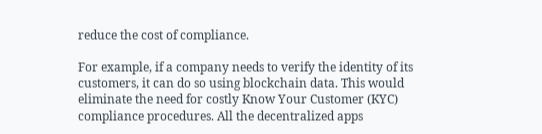reduce the cost of compliance.

For example, if a company needs to verify the identity of its customers, it can do so using blockchain data. This would eliminate the need for costly Know Your Customer (KYC) compliance procedures. All the decentralized apps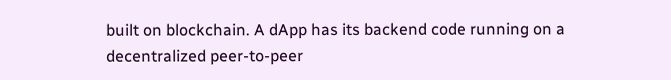built on blockchain. A dApp has its backend code running on a decentralized peer-to-peer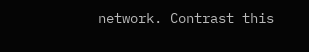network. Contrast this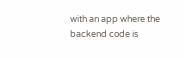with an app where the backend code is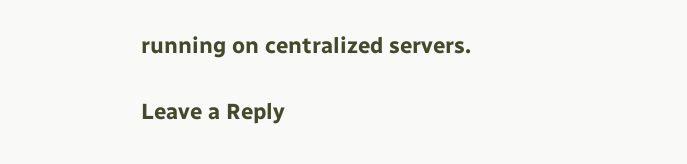running on centralized servers.

Leave a Reply